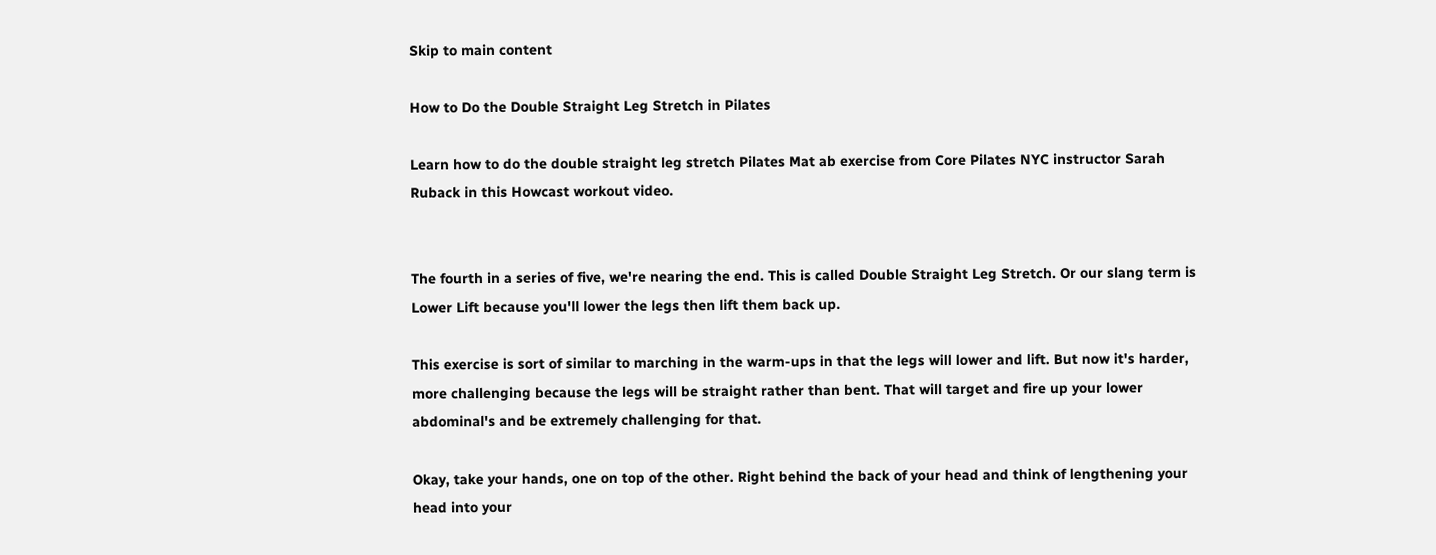Skip to main content

How to Do the Double Straight Leg Stretch in Pilates

Learn how to do the double straight leg stretch Pilates Mat ab exercise from Core Pilates NYC instructor Sarah Ruback in this Howcast workout video.


The fourth in a series of five, we're nearing the end. This is called Double Straight Leg Stretch. Or our slang term is Lower Lift because you'll lower the legs then lift them back up.

This exercise is sort of similar to marching in the warm-ups in that the legs will lower and lift. But now it's harder, more challenging because the legs will be straight rather than bent. That will target and fire up your lower abdominal's and be extremely challenging for that.

Okay, take your hands, one on top of the other. Right behind the back of your head and think of lengthening your head into your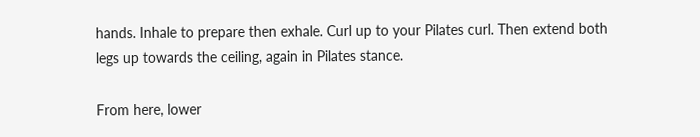hands. Inhale to prepare then exhale. Curl up to your Pilates curl. Then extend both legs up towards the ceiling, again in Pilates stance.

From here, lower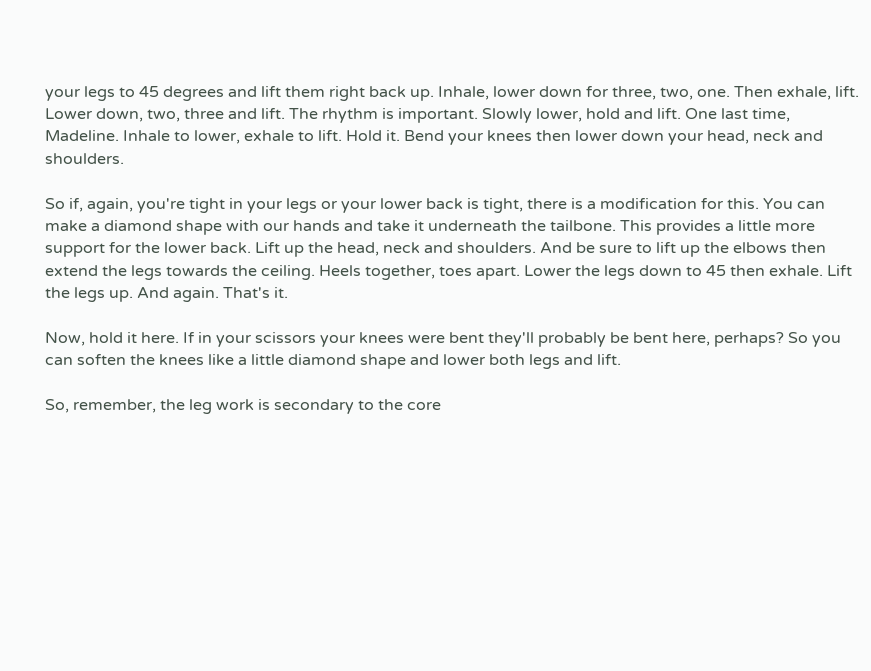your legs to 45 degrees and lift them right back up. Inhale, lower down for three, two, one. Then exhale, lift. Lower down, two, three and lift. The rhythm is important. Slowly lower, hold and lift. One last time, Madeline. Inhale to lower, exhale to lift. Hold it. Bend your knees then lower down your head, neck and shoulders.

So if, again, you're tight in your legs or your lower back is tight, there is a modification for this. You can make a diamond shape with our hands and take it underneath the tailbone. This provides a little more support for the lower back. Lift up the head, neck and shoulders. And be sure to lift up the elbows then extend the legs towards the ceiling. Heels together, toes apart. Lower the legs down to 45 then exhale. Lift the legs up. And again. That's it.

Now, hold it here. If in your scissors your knees were bent they'll probably be bent here, perhaps? So you can soften the knees like a little diamond shape and lower both legs and lift.

So, remember, the leg work is secondary to the core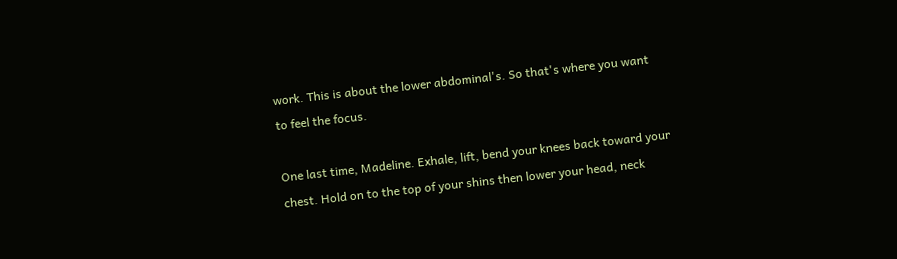work. This is about the lower abdominal's. So that's where you want to feel the focus.

One last time, Madeline. Exhale, lift, bend your knees back toward your chest. Hold on to the top of your shins then lower your head, neck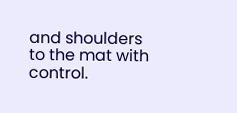and shoulders to the mat with control.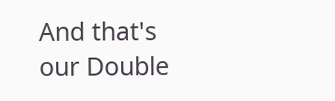And that's our Double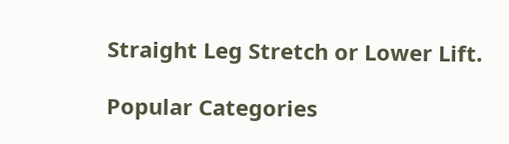Straight Leg Stretch or Lower Lift.

Popular Categories